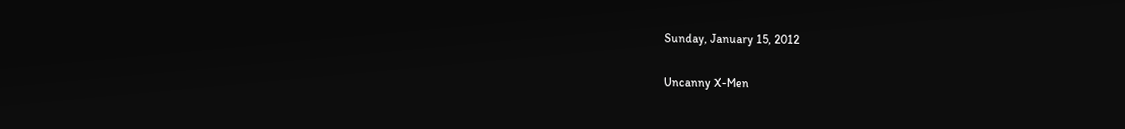Sunday, January 15, 2012

Uncanny X-Men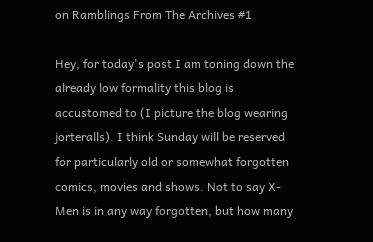on Ramblings From The Archives #1

Hey, for today's post I am toning down the already low formality this blog is accustomed to (I picture the blog wearing jorteralls). I think Sunday will be reserved for particularly old or somewhat forgotten comics, movies and shows. Not to say X-Men is in any way forgotten, but how many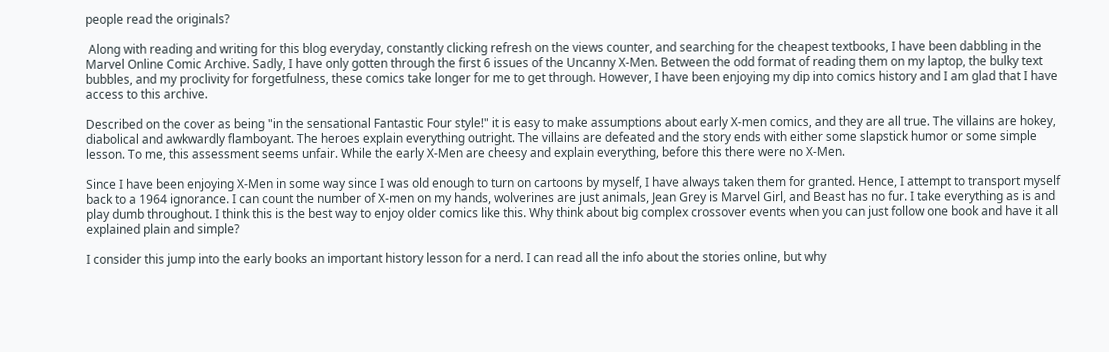people read the originals?

 Along with reading and writing for this blog everyday, constantly clicking refresh on the views counter, and searching for the cheapest textbooks, I have been dabbling in the Marvel Online Comic Archive. Sadly, I have only gotten through the first 6 issues of the Uncanny X-Men. Between the odd format of reading them on my laptop, the bulky text bubbles, and my proclivity for forgetfulness, these comics take longer for me to get through. However, I have been enjoying my dip into comics history and I am glad that I have access to this archive.

Described on the cover as being "in the sensational Fantastic Four style!" it is easy to make assumptions about early X-men comics, and they are all true. The villains are hokey, diabolical and awkwardly flamboyant. The heroes explain everything outright. The villains are defeated and the story ends with either some slapstick humor or some simple lesson. To me, this assessment seems unfair. While the early X-Men are cheesy and explain everything, before this there were no X-Men.

Since I have been enjoying X-Men in some way since I was old enough to turn on cartoons by myself, I have always taken them for granted. Hence, I attempt to transport myself back to a 1964 ignorance. I can count the number of X-men on my hands, wolverines are just animals, Jean Grey is Marvel Girl, and Beast has no fur. I take everything as is and play dumb throughout. I think this is the best way to enjoy older comics like this. Why think about big complex crossover events when you can just follow one book and have it all explained plain and simple?

I consider this jump into the early books an important history lesson for a nerd. I can read all the info about the stories online, but why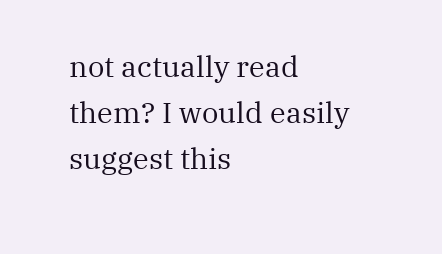not actually read them? I would easily suggest this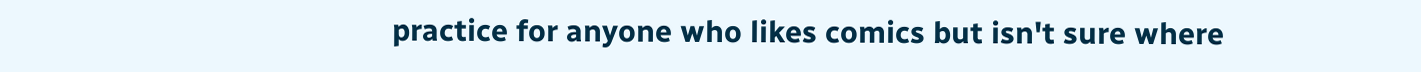practice for anyone who likes comics but isn't sure where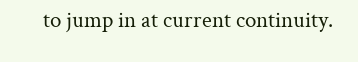to jump in at current continuity.